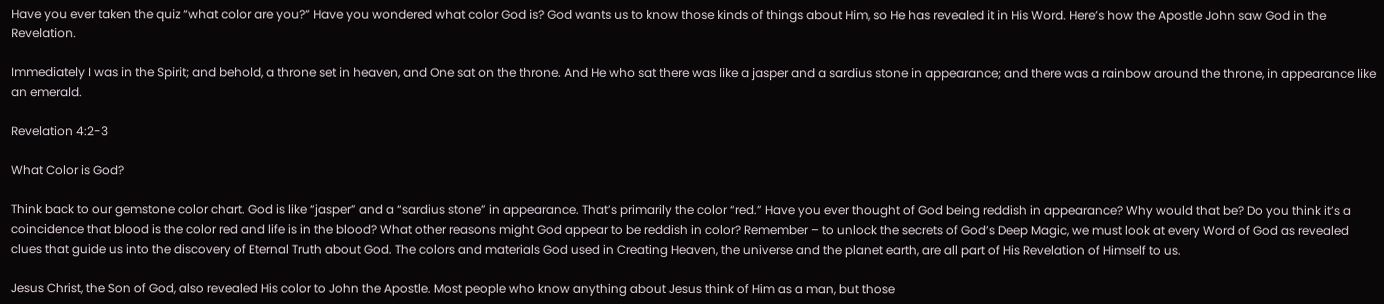Have you ever taken the quiz “what color are you?” Have you wondered what color God is? God wants us to know those kinds of things about Him, so He has revealed it in His Word. Here’s how the Apostle John saw God in the Revelation.

Immediately I was in the Spirit; and behold, a throne set in heaven, and One sat on the throne. And He who sat there was like a jasper and a sardius stone in appearance; and there was a rainbow around the throne, in appearance like an emerald.

Revelation 4:2-3

What Color is God?

Think back to our gemstone color chart. God is like “jasper” and a “sardius stone” in appearance. That’s primarily the color “red.” Have you ever thought of God being reddish in appearance? Why would that be? Do you think it’s a coincidence that blood is the color red and life is in the blood? What other reasons might God appear to be reddish in color? Remember – to unlock the secrets of God’s Deep Magic, we must look at every Word of God as revealed clues that guide us into the discovery of Eternal Truth about God. The colors and materials God used in Creating Heaven, the universe and the planet earth, are all part of His Revelation of Himself to us.

Jesus Christ, the Son of God, also revealed His color to John the Apostle. Most people who know anything about Jesus think of Him as a man, but those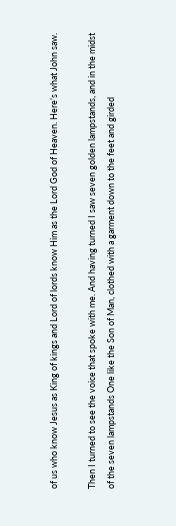of us who know Jesus as King of kings and Lord of lords know Him as the Lord God of Heaven. Here’s what John saw.

Then I turned to see the voice that spoke with me. And having turned I saw seven golden lampstands, and in the midst of the seven lampstands One like the Son of Man, clothed with a garment down to the feet and girded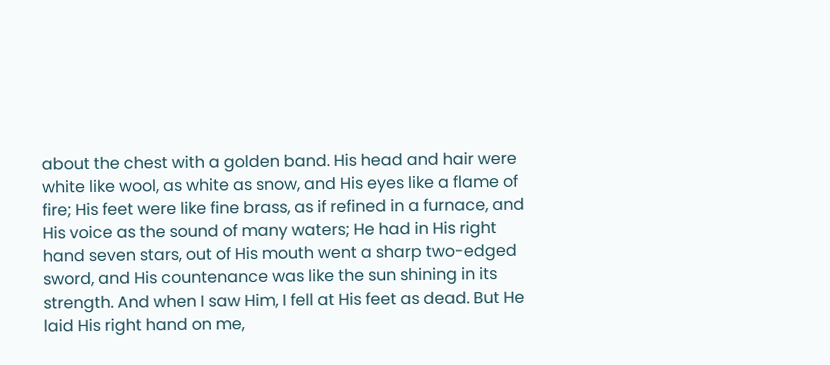about the chest with a golden band. His head and hair were white like wool, as white as snow, and His eyes like a flame of fire; His feet were like fine brass, as if refined in a furnace, and His voice as the sound of many waters; He had in His right hand seven stars, out of His mouth went a sharp two-edged sword, and His countenance was like the sun shining in its strength. And when I saw Him, I fell at His feet as dead. But He laid His right hand on me,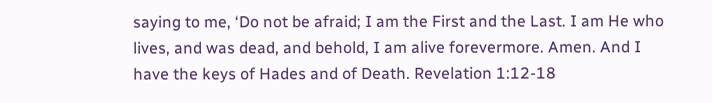saying to me, ‘Do not be afraid; I am the First and the Last. I am He who lives, and was dead, and behold, I am alive forevermore. Amen. And I have the keys of Hades and of Death. Revelation 1:12-18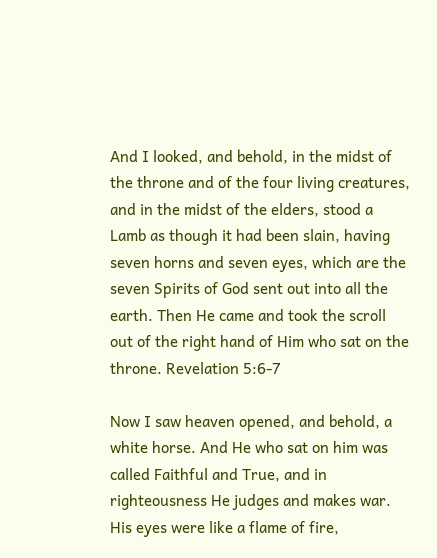And I looked, and behold, in the midst of the throne and of the four living creatures, and in the midst of the elders, stood a Lamb as though it had been slain, having seven horns and seven eyes, which are the seven Spirits of God sent out into all the earth. Then He came and took the scroll out of the right hand of Him who sat on the throne. Revelation 5:6-7

Now I saw heaven opened, and behold, a white horse. And He who sat on him was called Faithful and True, and in righteousness He judges and makes war. His eyes were like a flame of fire,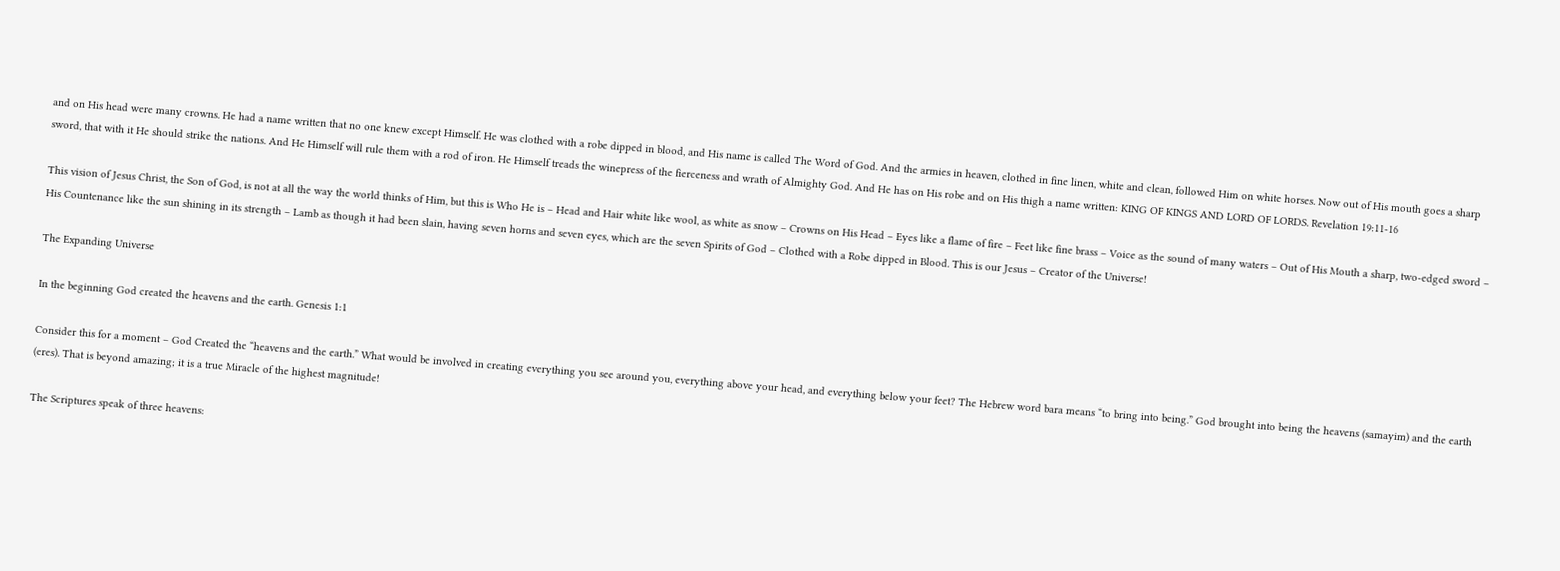and on His head were many crowns. He had a name written that no one knew except Himself. He was clothed with a robe dipped in blood, and His name is called The Word of God. And the armies in heaven, clothed in fine linen, white and clean, followed Him on white horses. Now out of His mouth goes a sharp sword, that with it He should strike the nations. And He Himself will rule them with a rod of iron. He Himself treads the winepress of the fierceness and wrath of Almighty God. And He has on His robe and on His thigh a name written: KING OF KINGS AND LORD OF LORDS. Revelation 19:11-16

This vision of Jesus Christ, the Son of God, is not at all the way the world thinks of Him, but this is Who He is – Head and Hair white like wool, as white as snow – Crowns on His Head – Eyes like a flame of fire – Feet like fine brass – Voice as the sound of many waters – Out of His Mouth a sharp, two-edged sword – His Countenance like the sun shining in its strength – Lamb as though it had been slain, having seven horns and seven eyes, which are the seven Spirits of God – Clothed with a Robe dipped in Blood. This is our Jesus – Creator of the Universe!

The Expanding Universe

In the beginning God created the heavens and the earth. Genesis 1:1

Consider this for a moment – God Created the “heavens and the earth.” What would be involved in creating everything you see around you, everything above your head, and everything below your feet? The Hebrew word bara means “to bring into being.” God brought into being the heavens (samayim) and the earth (eres). That is beyond amazing; it is a true Miracle of the highest magnitude!

The Scriptures speak of three heavens: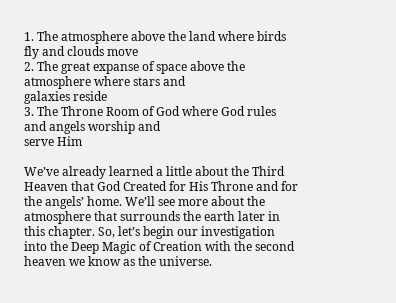1. The atmosphere above the land where birds fly and clouds move
2. The great expanse of space above the atmosphere where stars and
galaxies reside
3. The Throne Room of God where God rules and angels worship and
serve Him

We’ve already learned a little about the Third Heaven that God Created for His Throne and for the angels’ home. We’ll see more about the atmosphere that surrounds the earth later in this chapter. So, let’s begin our investigation into the Deep Magic of Creation with the second heaven we know as the universe.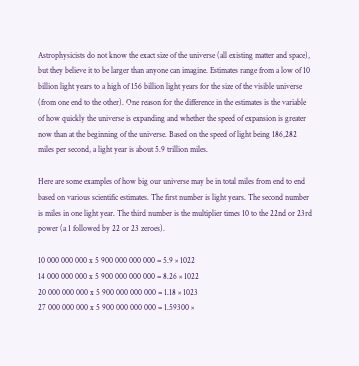Astrophysicists do not know the exact size of the universe (all existing matter and space), but they believe it to be larger than anyone can imagine. Estimates range from a low of 10 billion light years to a high of 156 billion light years for the size of the visible universe (from one end to the other). One reason for the difference in the estimates is the variable of how quickly the universe is expanding and whether the speed of expansion is greater now than at the beginning of the universe. Based on the speed of light being 186,282 miles per second, a light year is about 5.9 trillion miles.

Here are some examples of how big our universe may be in total miles from end to end based on various scientific estimates. The first number is light years. The second number is miles in one light year. The third number is the multiplier times 10 to the 22nd or 23rd power (a 1 followed by 22 or 23 zeroes).

10 000 000 000 x 5 900 000 000 000 = 5.9 × 1022
14 000 000 000 x 5 900 000 000 000 = 8.26 × 1022
20 000 000 000 x 5 900 000 000 000 = 1.18 × 1023
27 000 000 000 x 5 900 000 000 000 = 1.59300 ×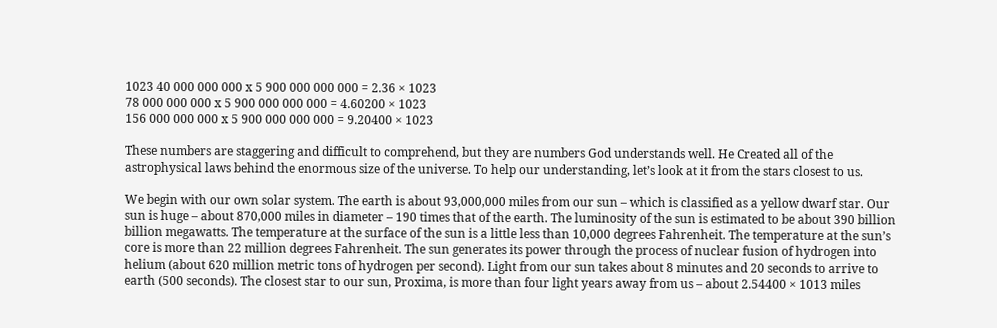1023 40 000 000 000 x 5 900 000 000 000 = 2.36 × 1023
78 000 000 000 x 5 900 000 000 000 = 4.60200 × 1023
156 000 000 000 x 5 900 000 000 000 = 9.20400 × 1023

These numbers are staggering and difficult to comprehend, but they are numbers God understands well. He Created all of the astrophysical laws behind the enormous size of the universe. To help our understanding, let’s look at it from the stars closest to us.

We begin with our own solar system. The earth is about 93,000,000 miles from our sun – which is classified as a yellow dwarf star. Our sun is huge – about 870,000 miles in diameter – 190 times that of the earth. The luminosity of the sun is estimated to be about 390 billion billion megawatts. The temperature at the surface of the sun is a little less than 10,000 degrees Fahrenheit. The temperature at the sun’s core is more than 22 million degrees Fahrenheit. The sun generates its power through the process of nuclear fusion of hydrogen into helium (about 620 million metric tons of hydrogen per second). Light from our sun takes about 8 minutes and 20 seconds to arrive to earth (500 seconds). The closest star to our sun, Proxima, is more than four light years away from us – about 2.54400 × 1013 miles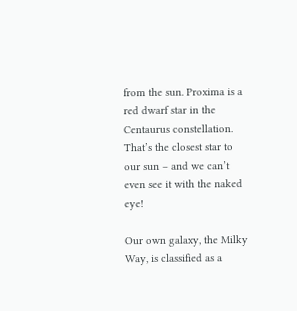from the sun. Proxima is a red dwarf star in the Centaurus constellation. That’s the closest star to our sun – and we can’t even see it with the naked eye!

Our own galaxy, the Milky Way, is classified as a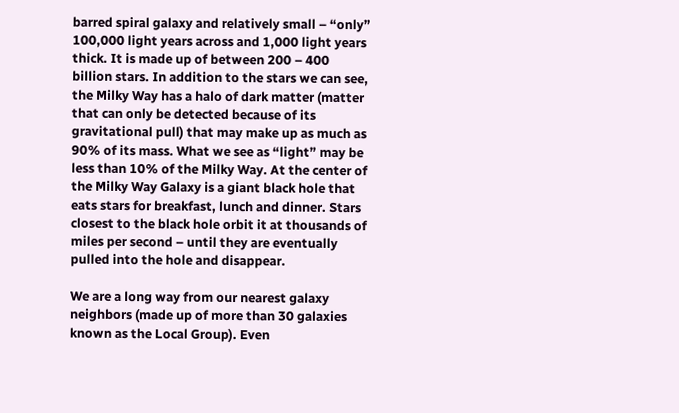barred spiral galaxy and relatively small – “only” 100,000 light years across and 1,000 light years thick. It is made up of between 200 – 400 billion stars. In addition to the stars we can see, the Milky Way has a halo of dark matter (matter that can only be detected because of its gravitational pull) that may make up as much as 90% of its mass. What we see as “light” may be less than 10% of the Milky Way. At the center of the Milky Way Galaxy is a giant black hole that eats stars for breakfast, lunch and dinner. Stars closest to the black hole orbit it at thousands of miles per second – until they are eventually pulled into the hole and disappear.

We are a long way from our nearest galaxy neighbors (made up of more than 30 galaxies known as the Local Group). Even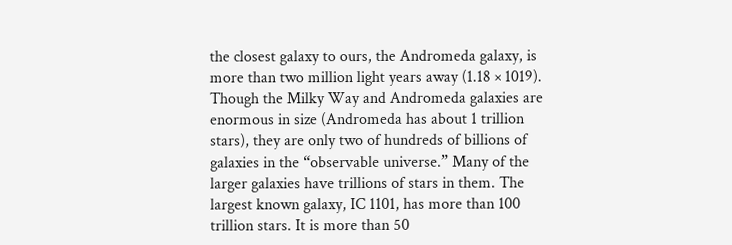the closest galaxy to ours, the Andromeda galaxy, is more than two million light years away (1.18 × 1019). Though the Milky Way and Andromeda galaxies are enormous in size (Andromeda has about 1 trillion stars), they are only two of hundreds of billions of galaxies in the “observable universe.” Many of the larger galaxies have trillions of stars in them. The largest known galaxy, IC 1101, has more than 100 trillion stars. It is more than 50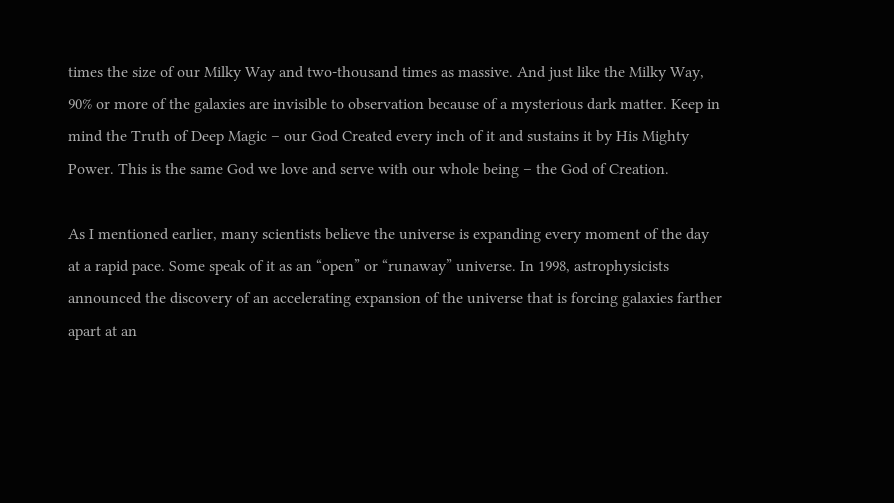times the size of our Milky Way and two-thousand times as massive. And just like the Milky Way, 90% or more of the galaxies are invisible to observation because of a mysterious dark matter. Keep in mind the Truth of Deep Magic – our God Created every inch of it and sustains it by His Mighty Power. This is the same God we love and serve with our whole being – the God of Creation.

As I mentioned earlier, many scientists believe the universe is expanding every moment of the day at a rapid pace. Some speak of it as an “open” or “runaway” universe. In 1998, astrophysicists announced the discovery of an accelerating expansion of the universe that is forcing galaxies farther apart at an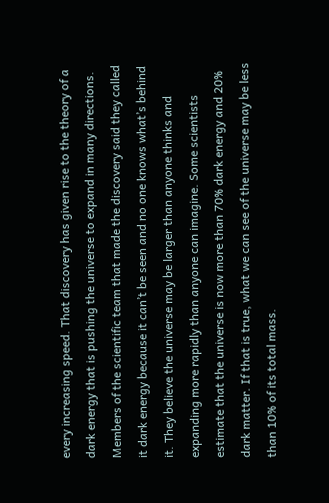every increasing speed. That discovery has given rise to the theory of a dark energy that is pushing the universe to expand in many directions. Members of the scientific team that made the discovery said they called it dark energy because it can’t be seen and no one knows what’s behind it. They believe the universe may be larger than anyone thinks and expanding more rapidly than anyone can imagine. Some scientists estimate that the universe is now more than 70% dark energy and 20% dark matter. If that is true, what we can see of the universe may be less than 10% of its total mass.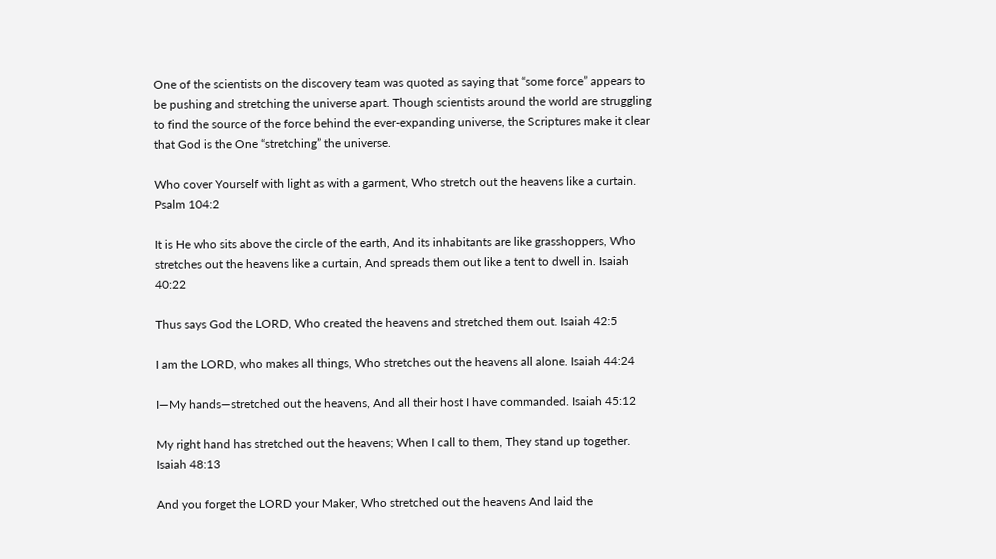One of the scientists on the discovery team was quoted as saying that “some force” appears to be pushing and stretching the universe apart. Though scientists around the world are struggling to find the source of the force behind the ever-expanding universe, the Scriptures make it clear that God is the One “stretching” the universe.

Who cover Yourself with light as with a garment, Who stretch out the heavens like a curtain. Psalm 104:2

It is He who sits above the circle of the earth, And its inhabitants are like grasshoppers, Who stretches out the heavens like a curtain, And spreads them out like a tent to dwell in. Isaiah 40:22

Thus says God the LORD, Who created the heavens and stretched them out. Isaiah 42:5

I am the LORD, who makes all things, Who stretches out the heavens all alone. Isaiah 44:24

I—My hands—stretched out the heavens, And all their host I have commanded. Isaiah 45:12

My right hand has stretched out the heavens; When I call to them, They stand up together. Isaiah 48:13

And you forget the LORD your Maker, Who stretched out the heavens And laid the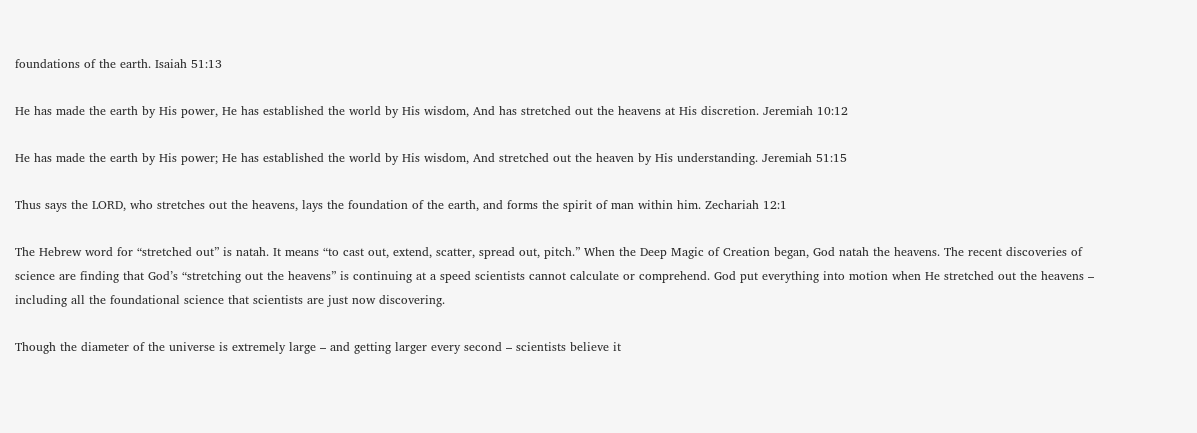foundations of the earth. Isaiah 51:13

He has made the earth by His power, He has established the world by His wisdom, And has stretched out the heavens at His discretion. Jeremiah 10:12

He has made the earth by His power; He has established the world by His wisdom, And stretched out the heaven by His understanding. Jeremiah 51:15

Thus says the LORD, who stretches out the heavens, lays the foundation of the earth, and forms the spirit of man within him. Zechariah 12:1

The Hebrew word for “stretched out” is natah. It means “to cast out, extend, scatter, spread out, pitch.” When the Deep Magic of Creation began, God natah the heavens. The recent discoveries of science are finding that God’s “stretching out the heavens” is continuing at a speed scientists cannot calculate or comprehend. God put everything into motion when He stretched out the heavens – including all the foundational science that scientists are just now discovering.

Though the diameter of the universe is extremely large – and getting larger every second – scientists believe it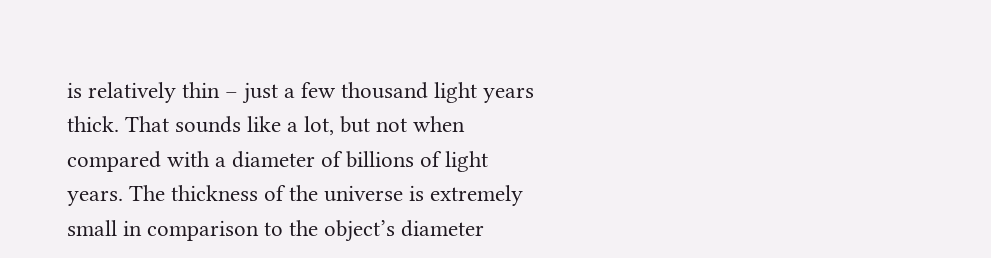is relatively thin – just a few thousand light years thick. That sounds like a lot, but not when compared with a diameter of billions of light years. The thickness of the universe is extremely small in comparison to the object’s diameter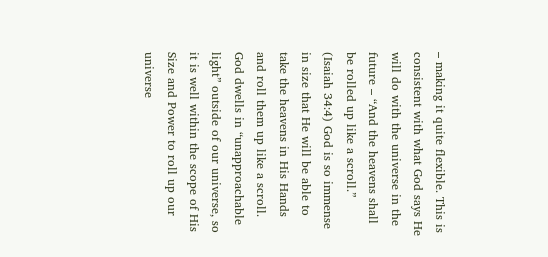– making it quite flexible. This is consistent with what God says He will do with the universe in the future – “And the heavens shall be rolled up like a scroll.” (Isaiah 34:4) God is so immense in size that He will be able to take the heavens in His Hands and roll them up like a scroll. God dwells in “unapproachable light” outside of our universe, so it is well within the scope of His Size and Power to roll up our universe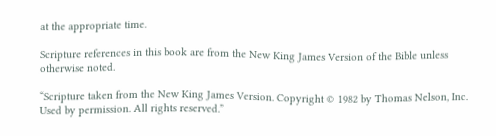at the appropriate time.

Scripture references in this book are from the New King James Version of the Bible unless otherwise noted.

“Scripture taken from the New King James Version. Copyright © 1982 by Thomas Nelson, Inc. Used by permission. All rights reserved.”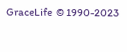GraceLife  © 1990-2023